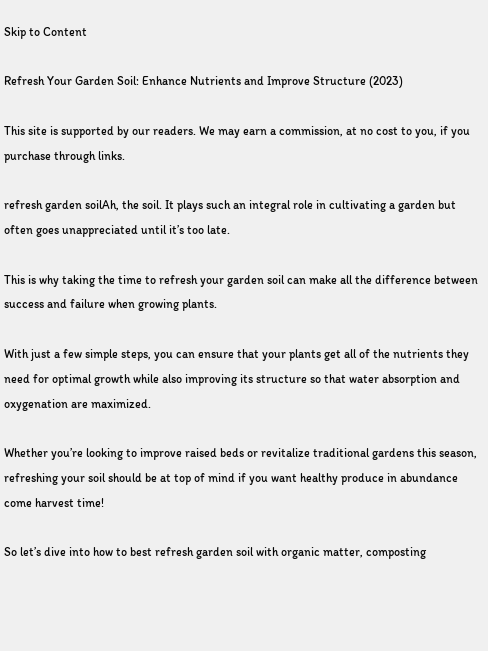Skip to Content

Refresh Your Garden Soil: Enhance Nutrients and Improve Structure (2023)

This site is supported by our readers. We may earn a commission, at no cost to you, if you purchase through links.

refresh garden soilAh, the soil. It plays such an integral role in cultivating a garden but often goes unappreciated until it’s too late.

This is why taking the time to refresh your garden soil can make all the difference between success and failure when growing plants.

With just a few simple steps, you can ensure that your plants get all of the nutrients they need for optimal growth while also improving its structure so that water absorption and oxygenation are maximized.

Whether you’re looking to improve raised beds or revitalize traditional gardens this season, refreshing your soil should be at top of mind if you want healthy produce in abundance come harvest time!

So let’s dive into how to best refresh garden soil with organic matter, composting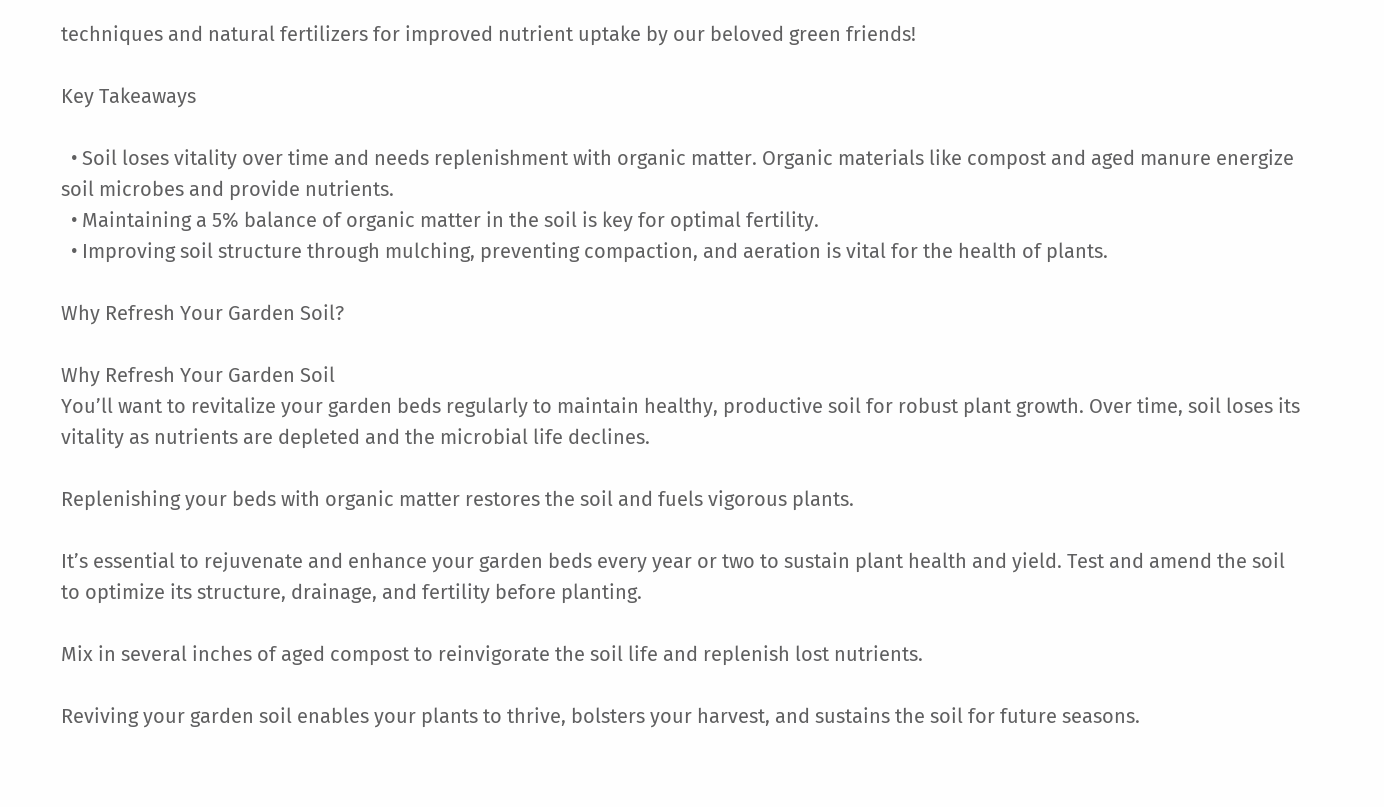techniques and natural fertilizers for improved nutrient uptake by our beloved green friends!

Key Takeaways

  • Soil loses vitality over time and needs replenishment with organic matter. Organic materials like compost and aged manure energize soil microbes and provide nutrients.
  • Maintaining a 5% balance of organic matter in the soil is key for optimal fertility.
  • Improving soil structure through mulching, preventing compaction, and aeration is vital for the health of plants.

Why Refresh Your Garden Soil?

Why Refresh Your Garden Soil
You’ll want to revitalize your garden beds regularly to maintain healthy, productive soil for robust plant growth. Over time, soil loses its vitality as nutrients are depleted and the microbial life declines.

Replenishing your beds with organic matter restores the soil and fuels vigorous plants.

It’s essential to rejuvenate and enhance your garden beds every year or two to sustain plant health and yield. Test and amend the soil to optimize its structure, drainage, and fertility before planting.

Mix in several inches of aged compost to reinvigorate the soil life and replenish lost nutrients.

Reviving your garden soil enables your plants to thrive, bolsters your harvest, and sustains the soil for future seasons.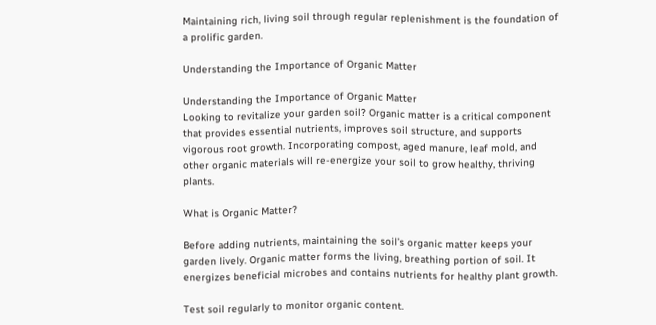Maintaining rich, living soil through regular replenishment is the foundation of a prolific garden.

Understanding the Importance of Organic Matter

Understanding the Importance of Organic Matter
Looking to revitalize your garden soil? Organic matter is a critical component that provides essential nutrients, improves soil structure, and supports vigorous root growth. Incorporating compost, aged manure, leaf mold, and other organic materials will re-energize your soil to grow healthy, thriving plants.

What is Organic Matter?

Before adding nutrients, maintaining the soil’s organic matter keeps your garden lively. Organic matter forms the living, breathing portion of soil. It energizes beneficial microbes and contains nutrients for healthy plant growth.

Test soil regularly to monitor organic content.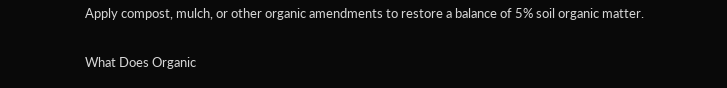Apply compost, mulch, or other organic amendments to restore a balance of 5% soil organic matter.

What Does Organic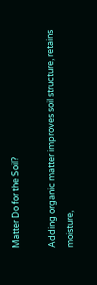Matter Do for the Soil?

Adding organic matter improves soil structure, retains moisture,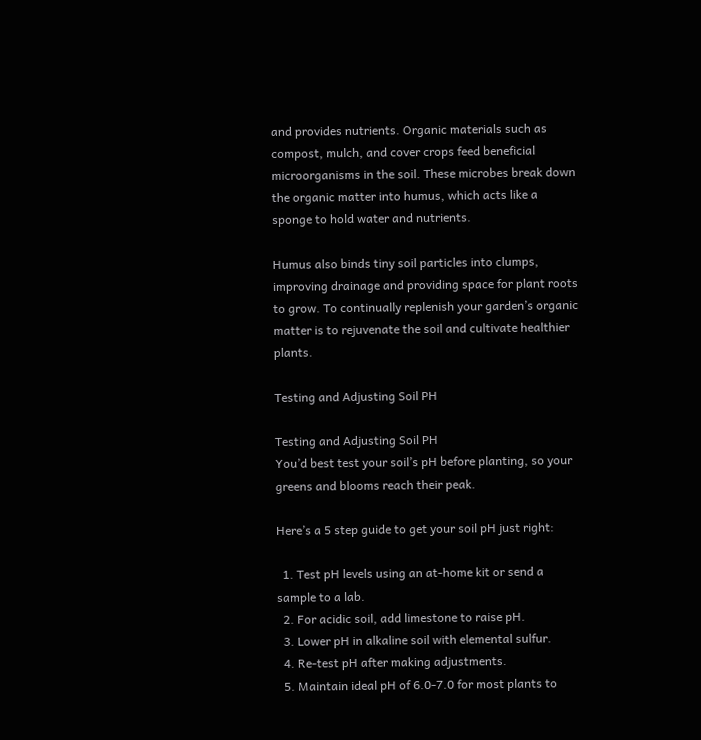and provides nutrients. Organic materials such as compost, mulch, and cover crops feed beneficial microorganisms in the soil. These microbes break down the organic matter into humus, which acts like a sponge to hold water and nutrients.

Humus also binds tiny soil particles into clumps, improving drainage and providing space for plant roots to grow. To continually replenish your garden’s organic matter is to rejuvenate the soil and cultivate healthier plants.

Testing and Adjusting Soil PH

Testing and Adjusting Soil PH
You’d best test your soil’s pH before planting, so your greens and blooms reach their peak.

Here’s a 5 step guide to get your soil pH just right:

  1. Test pH levels using an at-home kit or send a sample to a lab.
  2. For acidic soil, add limestone to raise pH.
  3. Lower pH in alkaline soil with elemental sulfur.
  4. Re-test pH after making adjustments.
  5. Maintain ideal pH of 6.0-7.0 for most plants to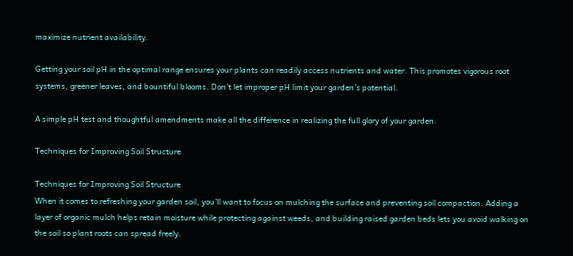maximize nutrient availability.

Getting your soil pH in the optimal range ensures your plants can readily access nutrients and water. This promotes vigorous root systems, greener leaves, and bountiful blooms. Don’t let improper pH limit your garden’s potential.

A simple pH test and thoughtful amendments make all the difference in realizing the full glory of your garden.

Techniques for Improving Soil Structure

Techniques for Improving Soil Structure
When it comes to refreshing your garden soil, you’ll want to focus on mulching the surface and preventing soil compaction. Adding a layer of organic mulch helps retain moisture while protecting against weeds, and building raised garden beds lets you avoid walking on the soil so plant roots can spread freely.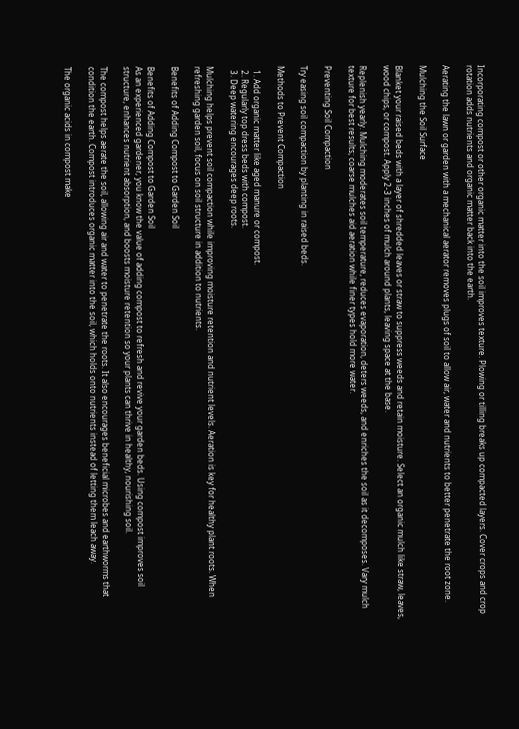Incorporating compost or other organic matter into the soil improves texture. Plowing or tilling breaks up compacted layers. Cover crops and crop rotation adds nutrients and organic matter back into the earth.

Aerating the lawn or garden with a mechanical aerator removes plugs of soil to allow air, water and nutrients to better penetrate the root zone.

Mulching the Soil Surface

Blanket your raised beds with a layer of shredded leaves or straw to suppress weeds and retain moisture. Select an organic mulch like straw, leaves, wood chips, or compost. Apply 2-3 inches of mulch around plants, leaving space at the base.

Replenish yearly. Mulching moderates soil temperature, reduces evaporation, deters weeds, and enriches the soil as it decomposes. Vary mulch texture for best results; coarse mulches aid aeration while finer types hold more water.

Preventing Soil Compaction

Try easing soil compaction by planting in raised beds.

Methods to Prevent Compaction

  1. Add organic matter like aged manure or compost.
  2. Regularly top dress beds with compost.
  3. Deep watering encourages deep roots.

Mulching helps prevent soil compaction while improving moisture retention and nutrient levels. Aeration is key for healthy plant roots. When refreshing garden soil, focus on soil structure in addition to nutrients.

Benefits of Adding Compost to Garden Soil

Benefits of Adding Compost to Garden Soil
As an experienced gardener, you know the value of adding compost to refresh and revive your garden beds. Using compost improves soil structure, enhances nutrient absorption, and boosts moisture retention so your plants can thrive in healthy, nourishing soil.

The compost helps aerate the soil, allowing air and water to penetrate the roots. It also encourages beneficial microbes and earthworms that condition the earth. Compost introduces organic matter into the soil, which holds onto nutrients instead of letting them leach away.

The organic acids in compost make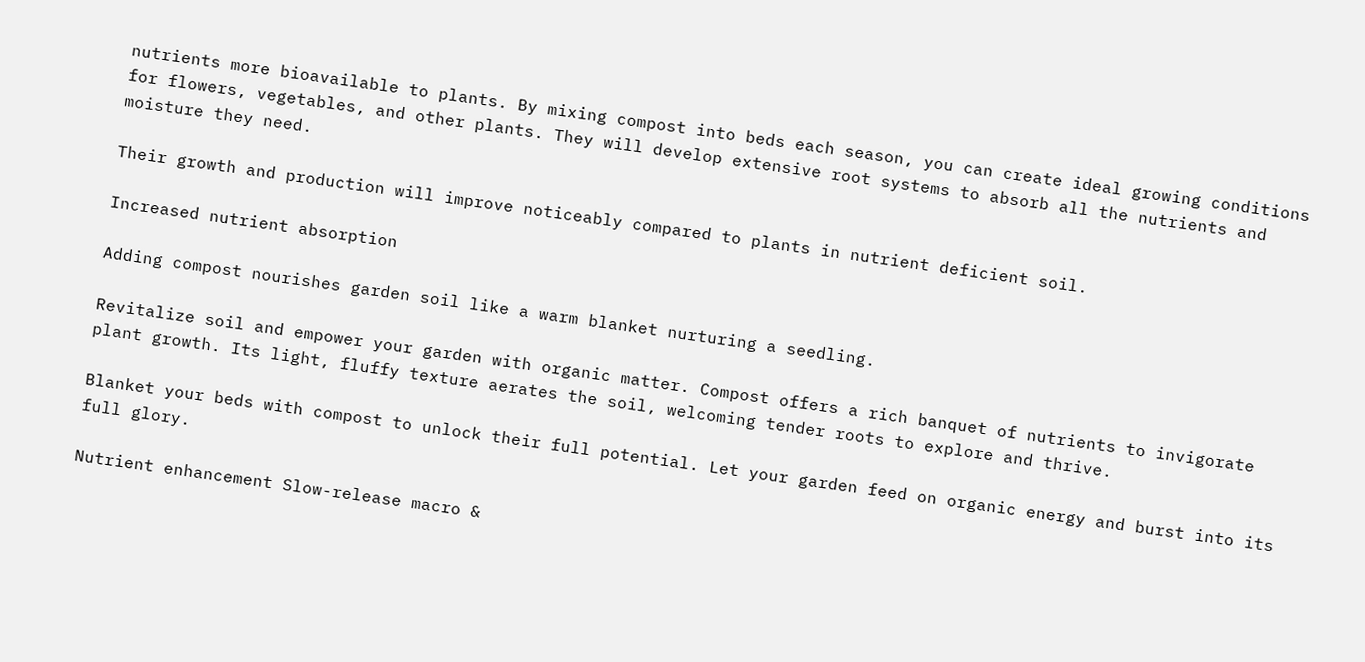nutrients more bioavailable to plants. By mixing compost into beds each season, you can create ideal growing conditions for flowers, vegetables, and other plants. They will develop extensive root systems to absorb all the nutrients and moisture they need.

Their growth and production will improve noticeably compared to plants in nutrient deficient soil.

Increased nutrient absorption

Adding compost nourishes garden soil like a warm blanket nurturing a seedling.

Revitalize soil and empower your garden with organic matter. Compost offers a rich banquet of nutrients to invigorate plant growth. Its light, fluffy texture aerates the soil, welcoming tender roots to explore and thrive.

Blanket your beds with compost to unlock their full potential. Let your garden feed on organic energy and burst into its full glory.

Nutrient enhancement Slow-release macro &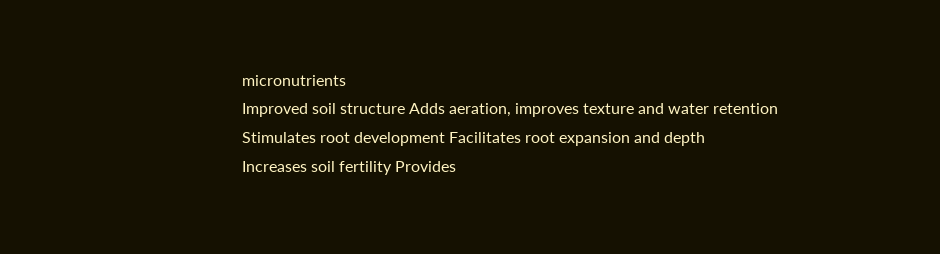micronutrients
Improved soil structure Adds aeration, improves texture and water retention
Stimulates root development Facilitates root expansion and depth
Increases soil fertility Provides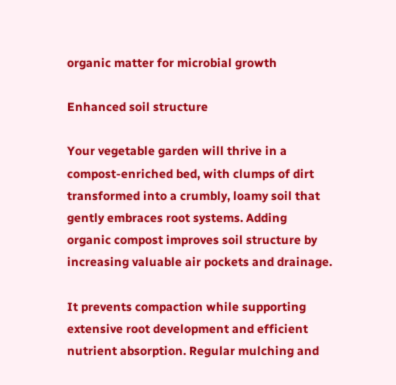organic matter for microbial growth

Enhanced soil structure

Your vegetable garden will thrive in a compost-enriched bed, with clumps of dirt transformed into a crumbly, loamy soil that gently embraces root systems. Adding organic compost improves soil structure by increasing valuable air pockets and drainage.

It prevents compaction while supporting extensive root development and efficient nutrient absorption. Regular mulching and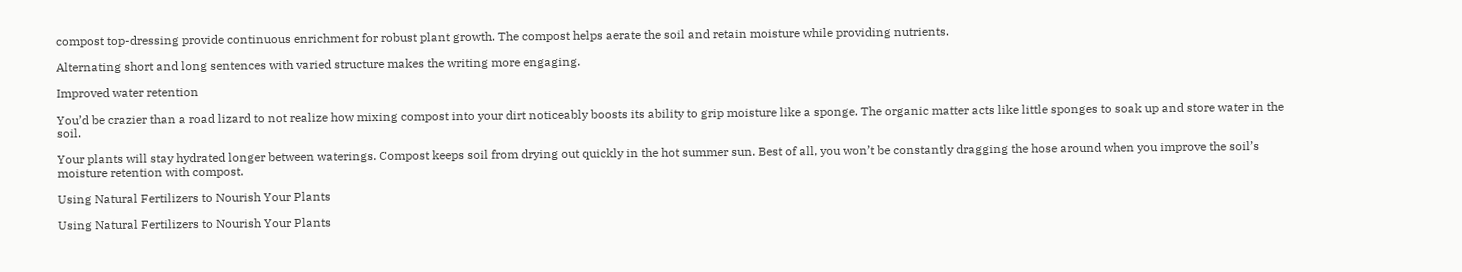compost top-dressing provide continuous enrichment for robust plant growth. The compost helps aerate the soil and retain moisture while providing nutrients.

Alternating short and long sentences with varied structure makes the writing more engaging.

Improved water retention

You’d be crazier than a road lizard to not realize how mixing compost into your dirt noticeably boosts its ability to grip moisture like a sponge. The organic matter acts like little sponges to soak up and store water in the soil.

Your plants will stay hydrated longer between waterings. Compost keeps soil from drying out quickly in the hot summer sun. Best of all, you won’t be constantly dragging the hose around when you improve the soil’s moisture retention with compost.

Using Natural Fertilizers to Nourish Your Plants

Using Natural Fertilizers to Nourish Your Plants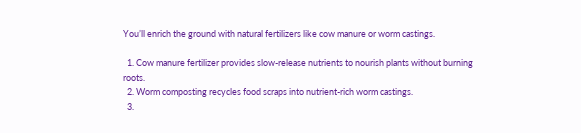You’ll enrich the ground with natural fertilizers like cow manure or worm castings.

  1. Cow manure fertilizer provides slow-release nutrients to nourish plants without burning roots.
  2. Worm composting recycles food scraps into nutrient-rich worm castings.
  3.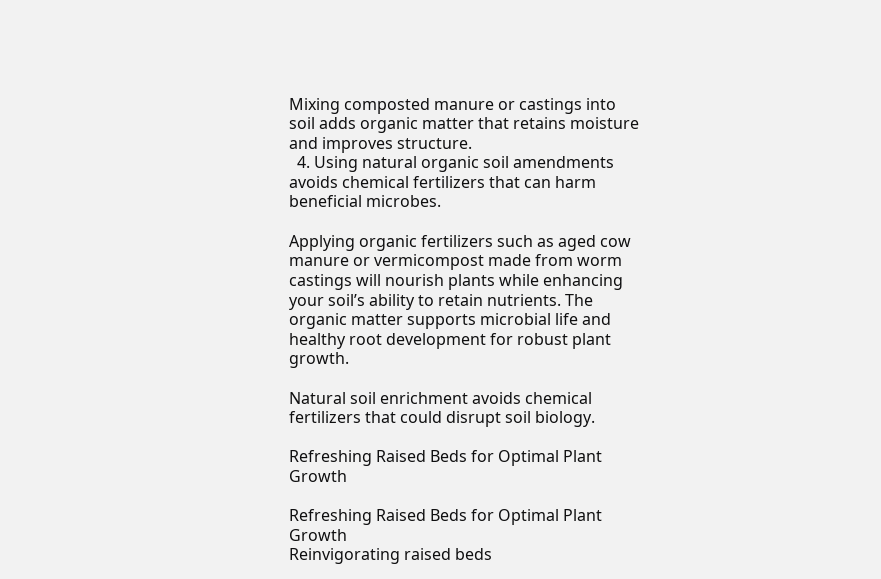Mixing composted manure or castings into soil adds organic matter that retains moisture and improves structure.
  4. Using natural organic soil amendments avoids chemical fertilizers that can harm beneficial microbes.

Applying organic fertilizers such as aged cow manure or vermicompost made from worm castings will nourish plants while enhancing your soil’s ability to retain nutrients. The organic matter supports microbial life and healthy root development for robust plant growth.

Natural soil enrichment avoids chemical fertilizers that could disrupt soil biology.

Refreshing Raised Beds for Optimal Plant Growth

Refreshing Raised Beds for Optimal Plant Growth
Reinvigorating raised beds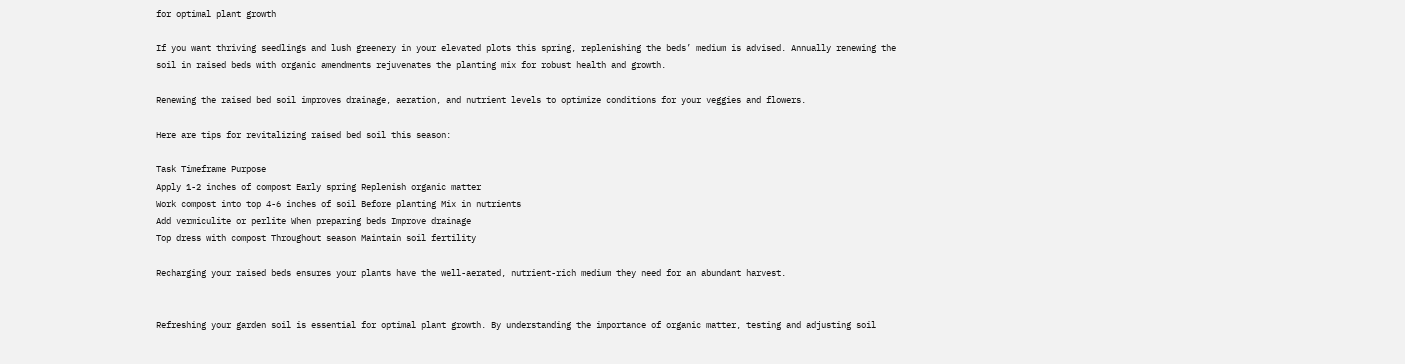for optimal plant growth

If you want thriving seedlings and lush greenery in your elevated plots this spring, replenishing the beds’ medium is advised. Annually renewing the soil in raised beds with organic amendments rejuvenates the planting mix for robust health and growth.

Renewing the raised bed soil improves drainage, aeration, and nutrient levels to optimize conditions for your veggies and flowers.

Here are tips for revitalizing raised bed soil this season:

Task Timeframe Purpose
Apply 1-2 inches of compost Early spring Replenish organic matter
Work compost into top 4-6 inches of soil Before planting Mix in nutrients
Add vermiculite or perlite When preparing beds Improve drainage
Top dress with compost Throughout season Maintain soil fertility

Recharging your raised beds ensures your plants have the well-aerated, nutrient-rich medium they need for an abundant harvest.


Refreshing your garden soil is essential for optimal plant growth. By understanding the importance of organic matter, testing and adjusting soil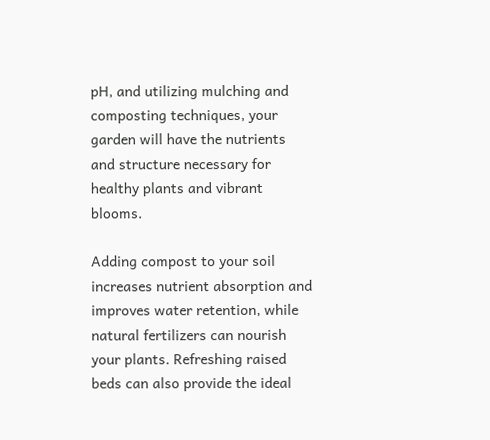pH, and utilizing mulching and composting techniques, your garden will have the nutrients and structure necessary for healthy plants and vibrant blooms.

Adding compost to your soil increases nutrient absorption and improves water retention, while natural fertilizers can nourish your plants. Refreshing raised beds can also provide the ideal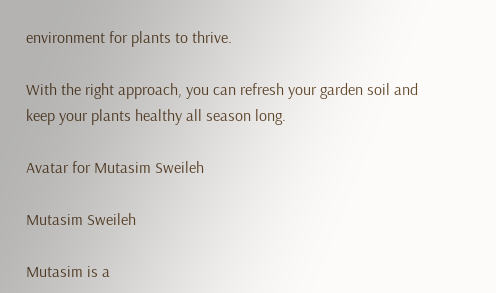environment for plants to thrive.

With the right approach, you can refresh your garden soil and keep your plants healthy all season long.

Avatar for Mutasim Sweileh

Mutasim Sweileh

Mutasim is a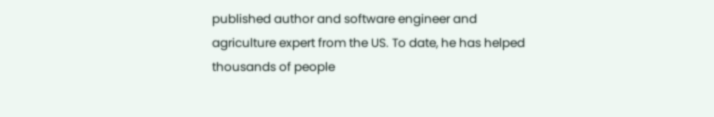published author and software engineer and agriculture expert from the US. To date, he has helped thousands of people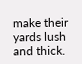make their yards lush and thick.